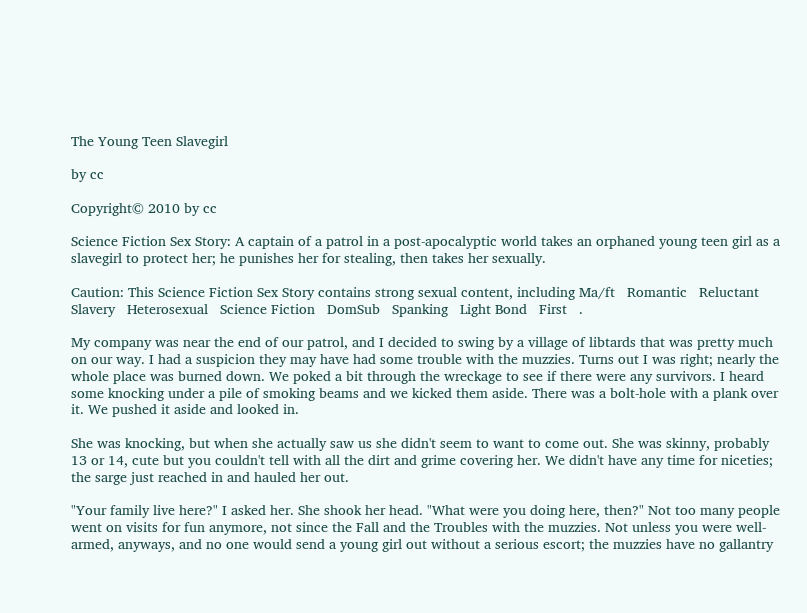The Young Teen Slavegirl

by cc

Copyright© 2010 by cc

Science Fiction Sex Story: A captain of a patrol in a post-apocalyptic world takes an orphaned young teen girl as a slavegirl to protect her; he punishes her for stealing, then takes her sexually.

Caution: This Science Fiction Sex Story contains strong sexual content, including Ma/ft   Romantic   Reluctant   Slavery   Heterosexual   Science Fiction   DomSub   Spanking   Light Bond   First   .

My company was near the end of our patrol, and I decided to swing by a village of libtards that was pretty much on our way. I had a suspicion they may have had some trouble with the muzzies. Turns out I was right; nearly the whole place was burned down. We poked a bit through the wreckage to see if there were any survivors. I heard some knocking under a pile of smoking beams and we kicked them aside. There was a bolt-hole with a plank over it. We pushed it aside and looked in.

She was knocking, but when she actually saw us she didn't seem to want to come out. She was skinny, probably 13 or 14, cute but you couldn't tell with all the dirt and grime covering her. We didn't have any time for niceties; the sarge just reached in and hauled her out.

"Your family live here?" I asked her. She shook her head. "What were you doing here, then?" Not too many people went on visits for fun anymore, not since the Fall and the Troubles with the muzzies. Not unless you were well-armed, anyways, and no one would send a young girl out without a serious escort; the muzzies have no gallantry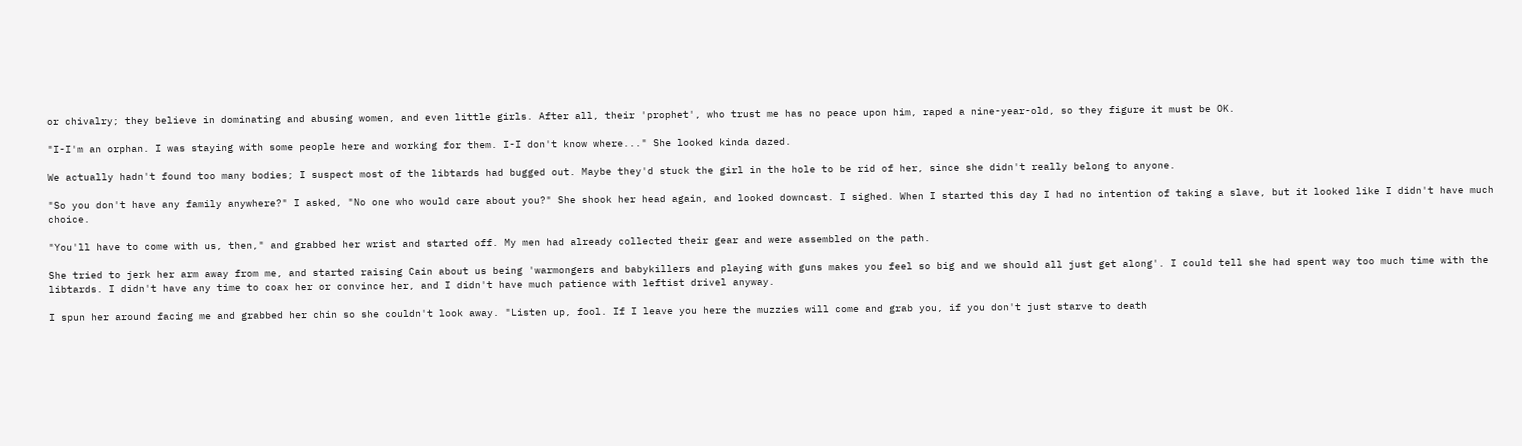or chivalry; they believe in dominating and abusing women, and even little girls. After all, their 'prophet', who trust me has no peace upon him, raped a nine-year-old, so they figure it must be OK.

"I-I'm an orphan. I was staying with some people here and working for them. I-I don't know where..." She looked kinda dazed.

We actually hadn't found too many bodies; I suspect most of the libtards had bugged out. Maybe they'd stuck the girl in the hole to be rid of her, since she didn't really belong to anyone.

"So you don't have any family anywhere?" I asked, "No one who would care about you?" She shook her head again, and looked downcast. I sighed. When I started this day I had no intention of taking a slave, but it looked like I didn't have much choice.

"You'll have to come with us, then," and grabbed her wrist and started off. My men had already collected their gear and were assembled on the path.

She tried to jerk her arm away from me, and started raising Cain about us being 'warmongers and babykillers and playing with guns makes you feel so big and we should all just get along'. I could tell she had spent way too much time with the libtards. I didn't have any time to coax her or convince her, and I didn't have much patience with leftist drivel anyway.

I spun her around facing me and grabbed her chin so she couldn't look away. "Listen up, fool. If I leave you here the muzzies will come and grab you, if you don't just starve to death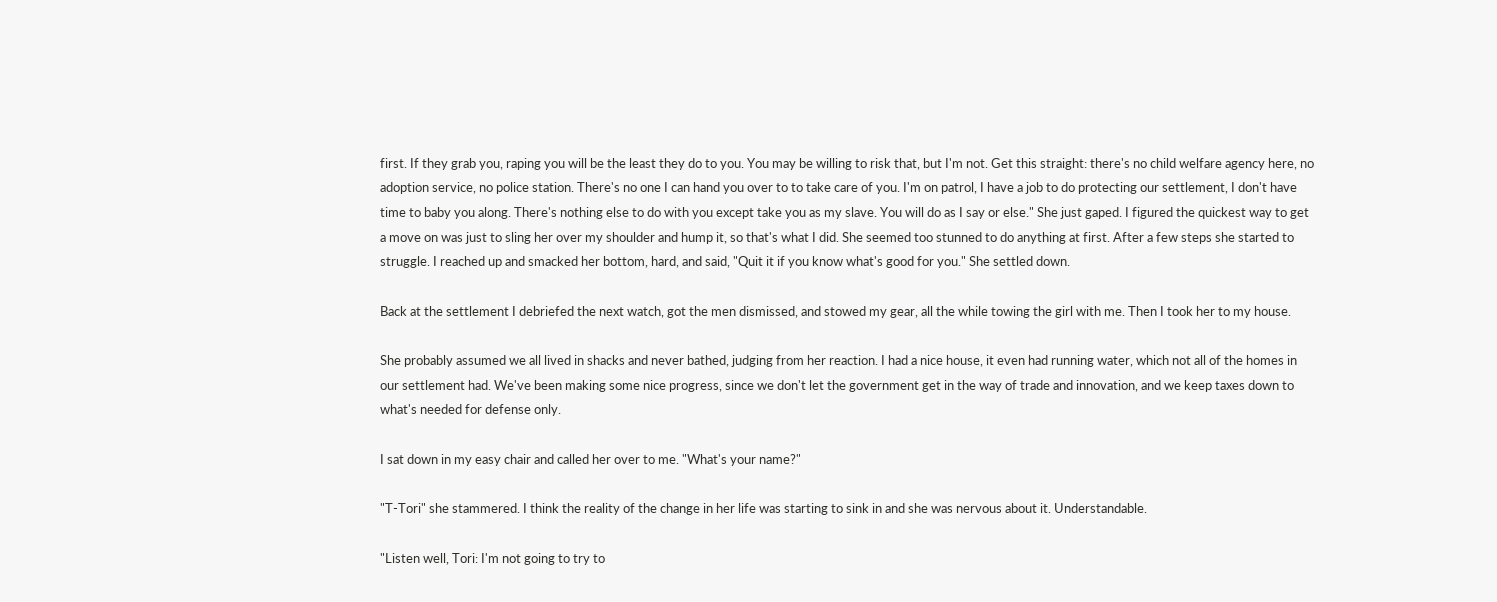first. If they grab you, raping you will be the least they do to you. You may be willing to risk that, but I'm not. Get this straight: there's no child welfare agency here, no adoption service, no police station. There's no one I can hand you over to to take care of you. I'm on patrol, I have a job to do protecting our settlement, I don't have time to baby you along. There's nothing else to do with you except take you as my slave. You will do as I say or else." She just gaped. I figured the quickest way to get a move on was just to sling her over my shoulder and hump it, so that's what I did. She seemed too stunned to do anything at first. After a few steps she started to struggle. I reached up and smacked her bottom, hard, and said, "Quit it if you know what's good for you." She settled down.

Back at the settlement I debriefed the next watch, got the men dismissed, and stowed my gear, all the while towing the girl with me. Then I took her to my house.

She probably assumed we all lived in shacks and never bathed, judging from her reaction. I had a nice house, it even had running water, which not all of the homes in our settlement had. We've been making some nice progress, since we don't let the government get in the way of trade and innovation, and we keep taxes down to what's needed for defense only.

I sat down in my easy chair and called her over to me. "What's your name?"

"T-Tori" she stammered. I think the reality of the change in her life was starting to sink in and she was nervous about it. Understandable.

"Listen well, Tori: I'm not going to try to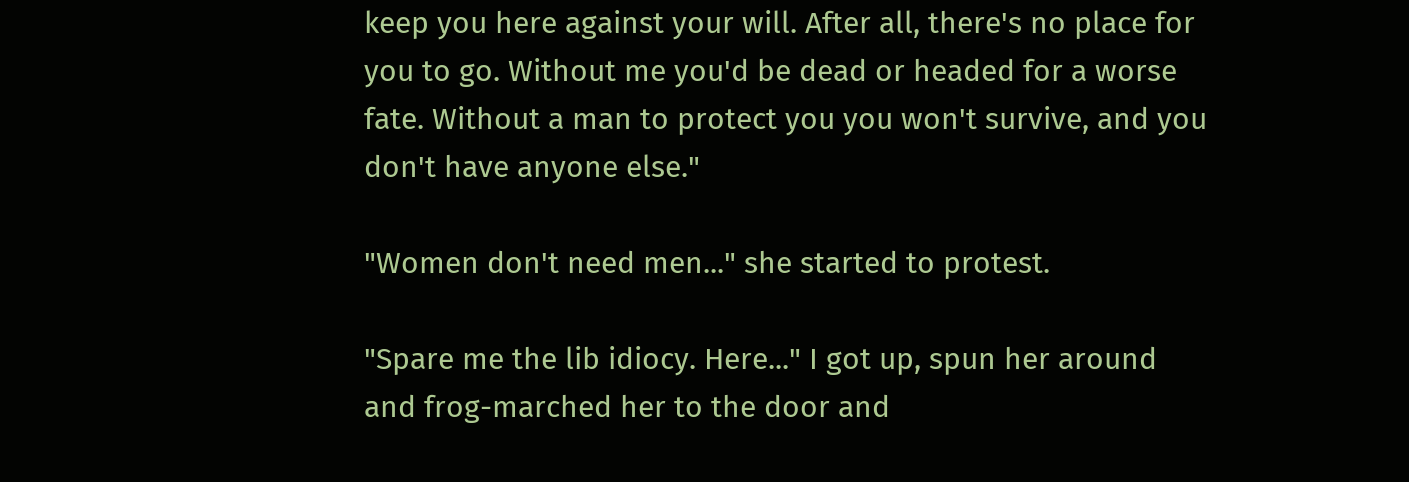keep you here against your will. After all, there's no place for you to go. Without me you'd be dead or headed for a worse fate. Without a man to protect you you won't survive, and you don't have anyone else."

"Women don't need men..." she started to protest.

"Spare me the lib idiocy. Here..." I got up, spun her around and frog-marched her to the door and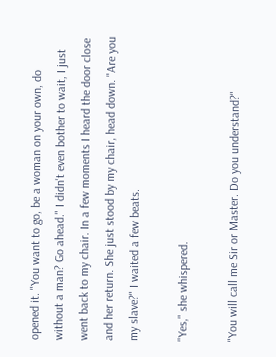opened it. "You want to go, be a woman on your own, do without a man? Go ahead." I didn't even bother to wait, I just went back to my chair. In a few moments I heard the door close and her return. She just stood by my chair, head down. "Are you my slave?" I waited a few beats.

"Yes," she whispered.

"You will call me Sir or Master. Do you understand?"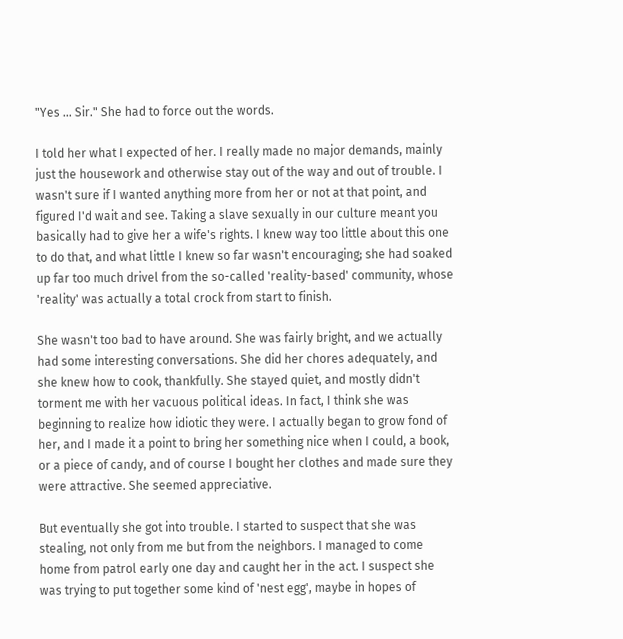"Yes ... Sir." She had to force out the words.

I told her what I expected of her. I really made no major demands, mainly just the housework and otherwise stay out of the way and out of trouble. I wasn't sure if I wanted anything more from her or not at that point, and figured I'd wait and see. Taking a slave sexually in our culture meant you basically had to give her a wife's rights. I knew way too little about this one to do that, and what little I knew so far wasn't encouraging; she had soaked up far too much drivel from the so-called 'reality-based' community, whose 'reality' was actually a total crock from start to finish.

She wasn't too bad to have around. She was fairly bright, and we actually had some interesting conversations. She did her chores adequately, and she knew how to cook, thankfully. She stayed quiet, and mostly didn't torment me with her vacuous political ideas. In fact, I think she was beginning to realize how idiotic they were. I actually began to grow fond of her, and I made it a point to bring her something nice when I could, a book, or a piece of candy, and of course I bought her clothes and made sure they were attractive. She seemed appreciative.

But eventually she got into trouble. I started to suspect that she was stealing, not only from me but from the neighbors. I managed to come home from patrol early one day and caught her in the act. I suspect she was trying to put together some kind of 'nest egg', maybe in hopes of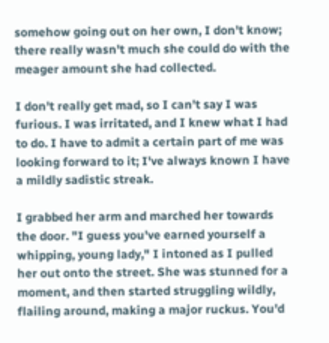somehow going out on her own, I don't know; there really wasn't much she could do with the meager amount she had collected.

I don't really get mad, so I can't say I was furious. I was irritated, and I knew what I had to do. I have to admit a certain part of me was looking forward to it; I've always known I have a mildly sadistic streak.

I grabbed her arm and marched her towards the door. "I guess you've earned yourself a whipping, young lady," I intoned as I pulled her out onto the street. She was stunned for a moment, and then started struggling wildly, flailing around, making a major ruckus. You'd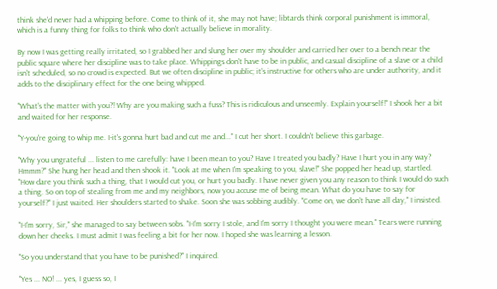think she'd never had a whipping before. Come to think of it, she may not have; libtards think corporal punishment is immoral, which is a funny thing for folks to think who don't actually believe in morality.

By now I was getting really irritated, so I grabbed her and slung her over my shoulder and carried her over to a bench near the public square where her discipline was to take place. Whippings don't have to be in public, and casual discipline of a slave or a child isn't scheduled, so no crowd is expected. But we often discipline in public; it's instructive for others who are under authority, and it adds to the disciplinary effect for the one being whipped.

"What's the matter with you?! Why are you making such a fuss? This is ridiculous and unseemly. Explain yourself!" I shook her a bit and waited for her response.

"Y-you're going to whip me. I-it's gonna hurt bad and cut me and..." I cut her short. I couldn't believe this garbage.

"Why you ungrateful ... listen to me carefully: have I been mean to you? Have I treated you badly? Have I hurt you in any way? Hmmm?" She hung her head and then shook it. "Look at me when I'm speaking to you, slave!" She popped her head up, startled. "How dare you think such a thing, that I would cut you, or hurt you badly. I have never given you any reason to think I would do such a thing. So on top of stealing from me and my neighbors, now you accuse me of being mean. What do you have to say for yourself?" I just waited. Her shoulders started to shake. Soon she was sobbing audibly. "Come on, we don't have all day," I insisted.

"I-I'm sorry, Sir," she managed to say between sobs. "I-I'm sorry I stole, and I'm sorry I thought you were mean." Tears were running down her cheeks. I must admit I was feeling a bit for her now. I hoped she was learning a lesson.

"So you understand that you have to be punished?" I inquired.

"Yes ... NO! ... yes, I guess so, I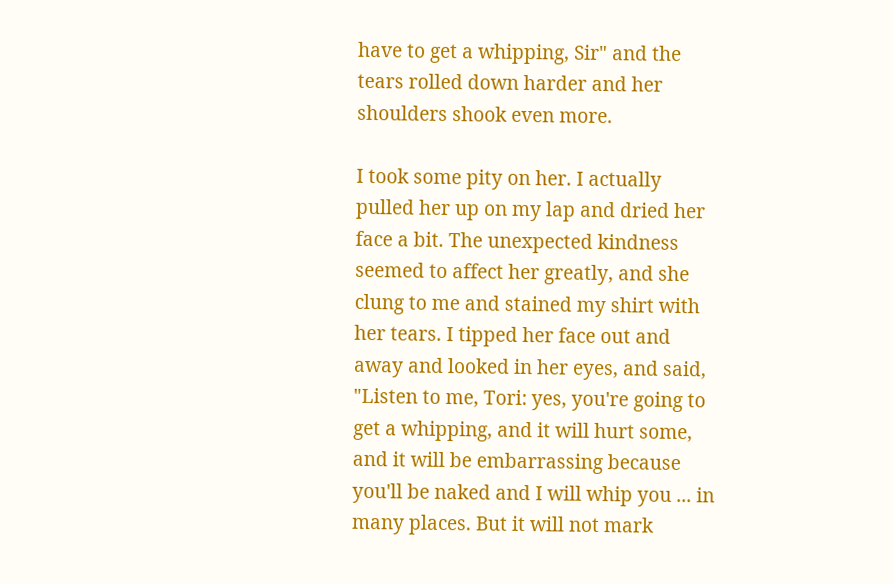have to get a whipping, Sir" and the tears rolled down harder and her shoulders shook even more.

I took some pity on her. I actually pulled her up on my lap and dried her face a bit. The unexpected kindness seemed to affect her greatly, and she clung to me and stained my shirt with her tears. I tipped her face out and away and looked in her eyes, and said, "Listen to me, Tori: yes, you're going to get a whipping, and it will hurt some, and it will be embarrassing because you'll be naked and I will whip you ... in many places. But it will not mark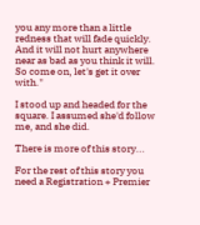you any more than a little redness that will fade quickly. And it will not hurt anywhere near as bad as you think it will. So come on, let's get it over with."

I stood up and headed for the square. I assumed she'd follow me, and she did.

There is more of this story...

For the rest of this story you need a Registration + Premier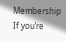Membership
If you’re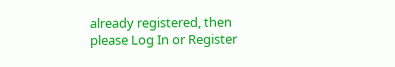already registered, then please Log In or Register